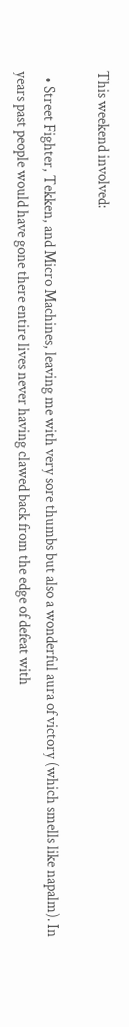This weekend involved:

  • Street Fighter, Tekken, and Micro Machines, leaving me with very sore thumbs but also a wonderful aura of victory (which smells like napalm). In years past people would have gone there entire lives never having clawed back from the edge of defeat with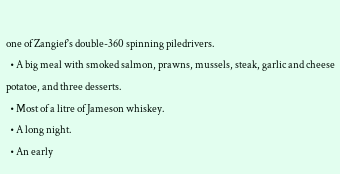one of Zangief’s double-360 spinning piledrivers.
  • A big meal with smoked salmon, prawns, mussels, steak, garlic and cheese potatoe, and three desserts.
  • Most of a litre of Jameson whiskey.
  • A long night.
  • An early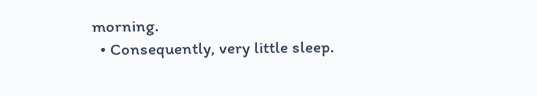morning.
  • Consequently, very little sleep.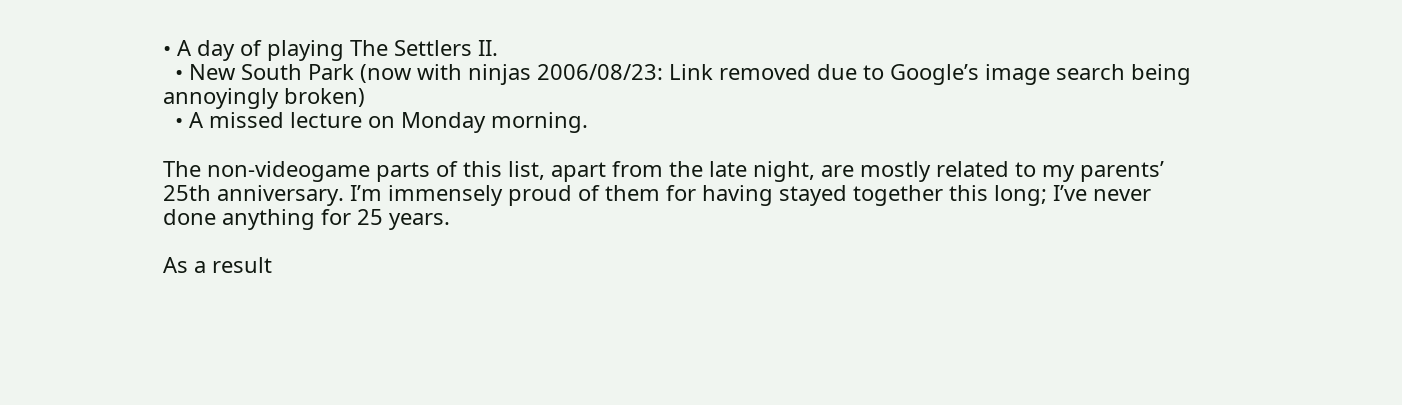• A day of playing The Settlers II.
  • New South Park (now with ninjas 2006/08/23: Link removed due to Google’s image search being annoyingly broken)
  • A missed lecture on Monday morning.

The non-videogame parts of this list, apart from the late night, are mostly related to my parents’ 25th anniversary. I’m immensely proud of them for having stayed together this long; I’ve never done anything for 25 years.

As a result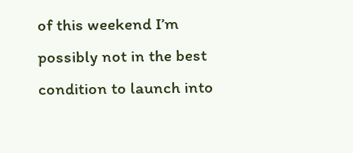of this weekend I’m possibly not in the best condition to launch into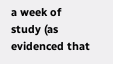a week of study (as evidenced that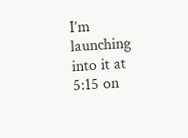I’m launching into it at 5:15 on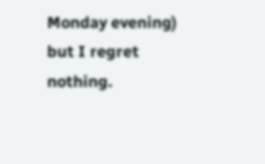Monday evening) but I regret nothing.